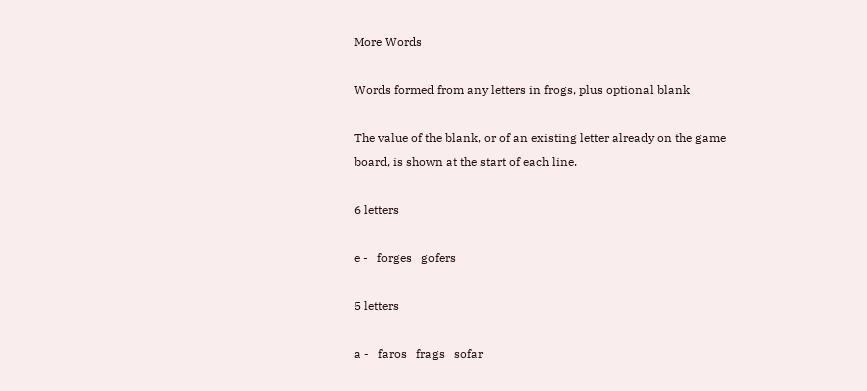More Words

Words formed from any letters in frogs, plus optional blank

The value of the blank, or of an existing letter already on the game board, is shown at the start of each line.

6 letters

e -   forges   gofers

5 letters

a -   faros   frags   sofar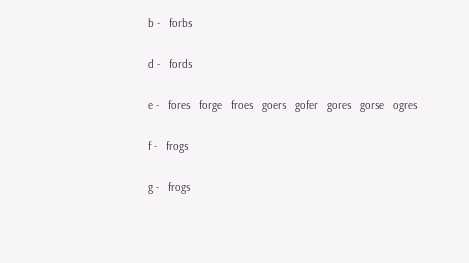b -   forbs

d -   fords

e -   fores   forge   froes   goers   gofer   gores   gorse   ogres

f -   frogs

g -   frogs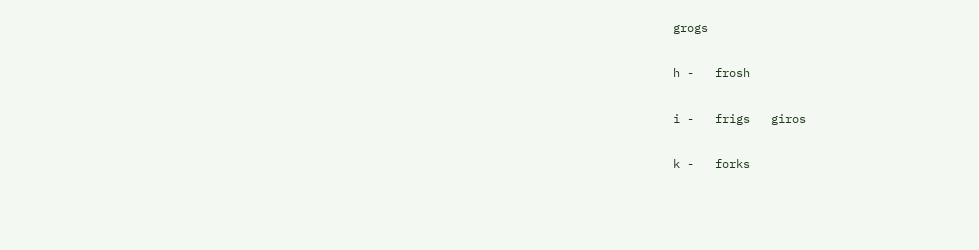grogs

h -   frosh

i -   frigs   giros

k -   forks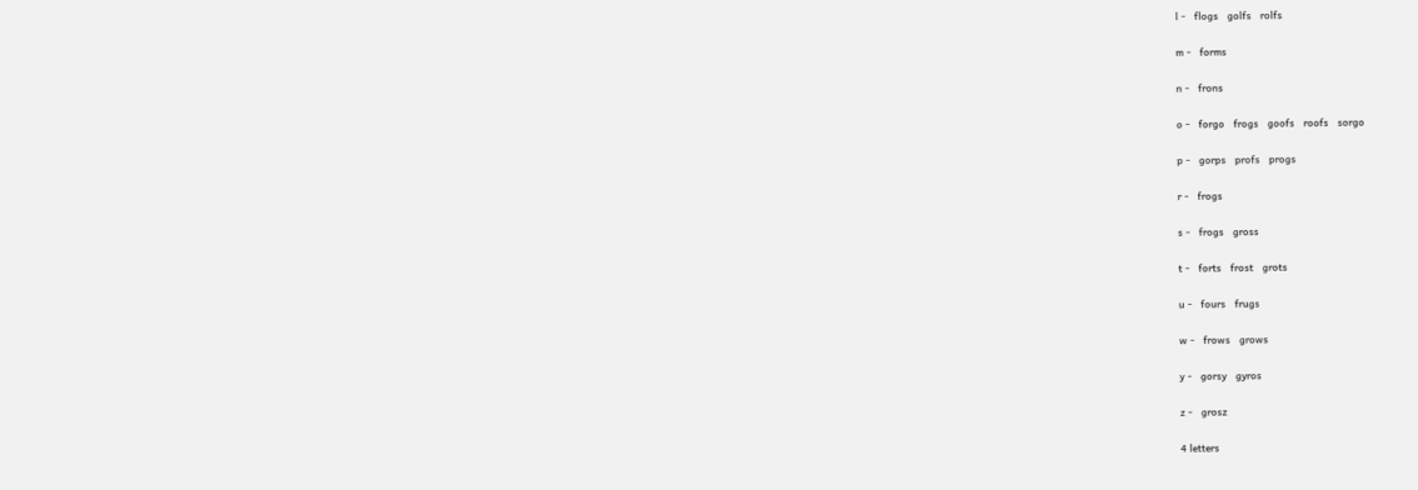l -   flogs   golfs   rolfs

m -   forms

n -   frons

o -   forgo   frogs   goofs   roofs   sorgo

p -   gorps   profs   progs

r -   frogs

s -   frogs   gross

t -   forts   frost   grots

u -   fours   frugs

w -   frows   grows

y -   gorsy   gyros

z -   grosz

4 letters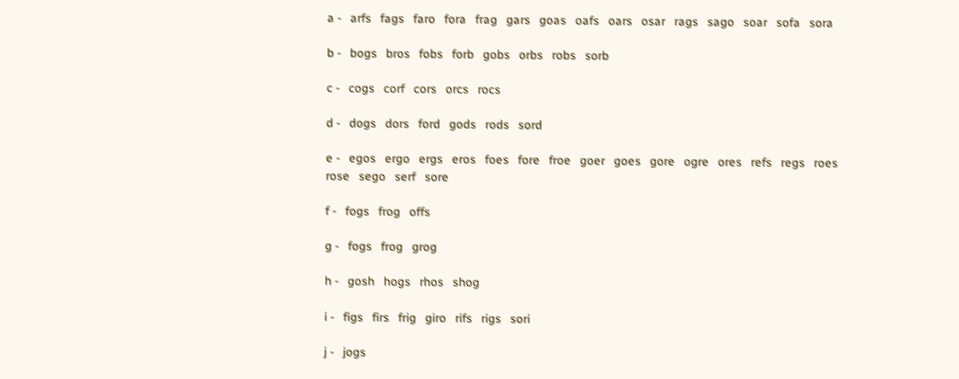a -   arfs   fags   faro   fora   frag   gars   goas   oafs   oars   osar   rags   sago   soar   sofa   sora

b -   bogs   bros   fobs   forb   gobs   orbs   robs   sorb

c -   cogs   corf   cors   orcs   rocs

d -   dogs   dors   ford   gods   rods   sord

e -   egos   ergo   ergs   eros   foes   fore   froe   goer   goes   gore   ogre   ores   refs   regs   roes   rose   sego   serf   sore

f -   fogs   frog   offs

g -   fogs   frog   grog

h -   gosh   hogs   rhos   shog

i -   figs   firs   frig   giro   rifs   rigs   sori

j -   jogs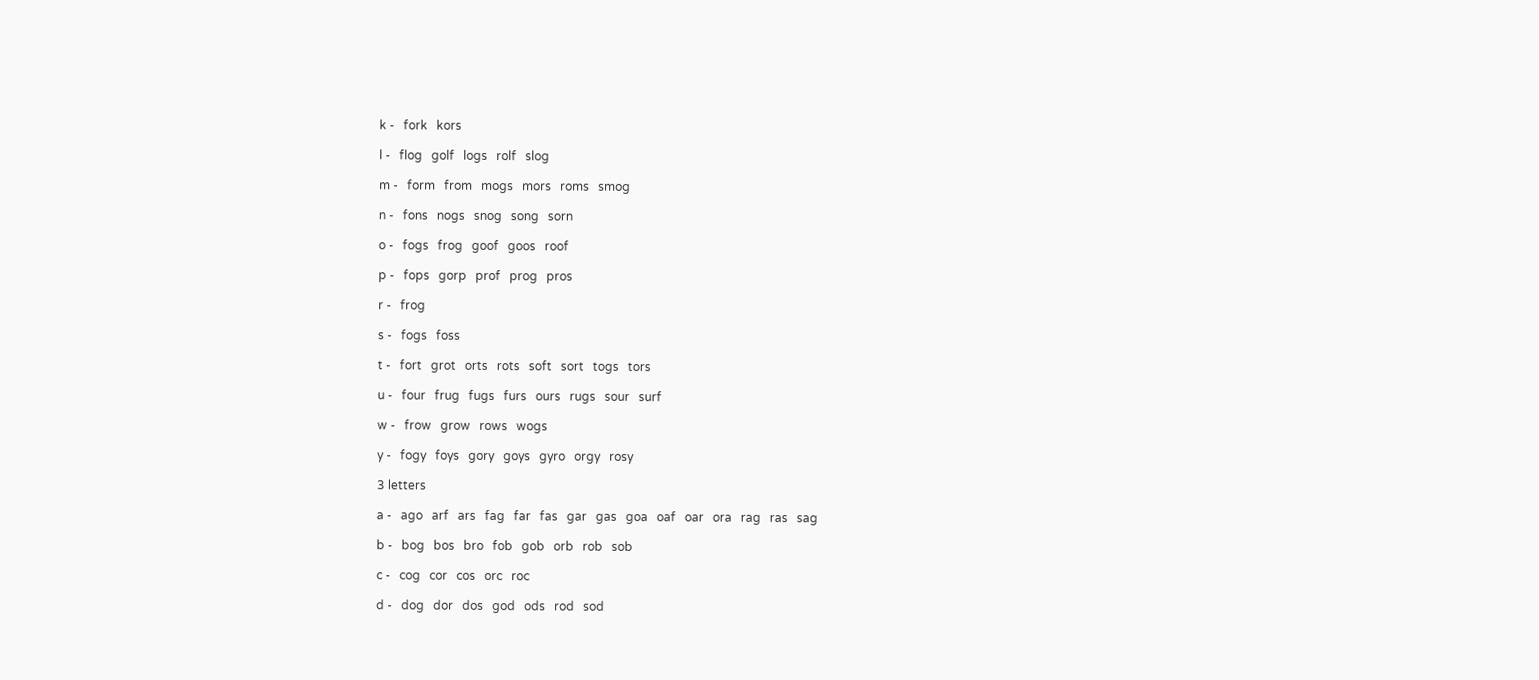k -   fork   kors

l -   flog   golf   logs   rolf   slog

m -   form   from   mogs   mors   roms   smog

n -   fons   nogs   snog   song   sorn

o -   fogs   frog   goof   goos   roof

p -   fops   gorp   prof   prog   pros

r -   frog

s -   fogs   foss

t -   fort   grot   orts   rots   soft   sort   togs   tors

u -   four   frug   fugs   furs   ours   rugs   sour   surf

w -   frow   grow   rows   wogs

y -   fogy   foys   gory   goys   gyro   orgy   rosy

3 letters

a -   ago   arf   ars   fag   far   fas   gar   gas   goa   oaf   oar   ora   rag   ras   sag

b -   bog   bos   bro   fob   gob   orb   rob   sob

c -   cog   cor   cos   orc   roc

d -   dog   dor   dos   god   ods   rod   sod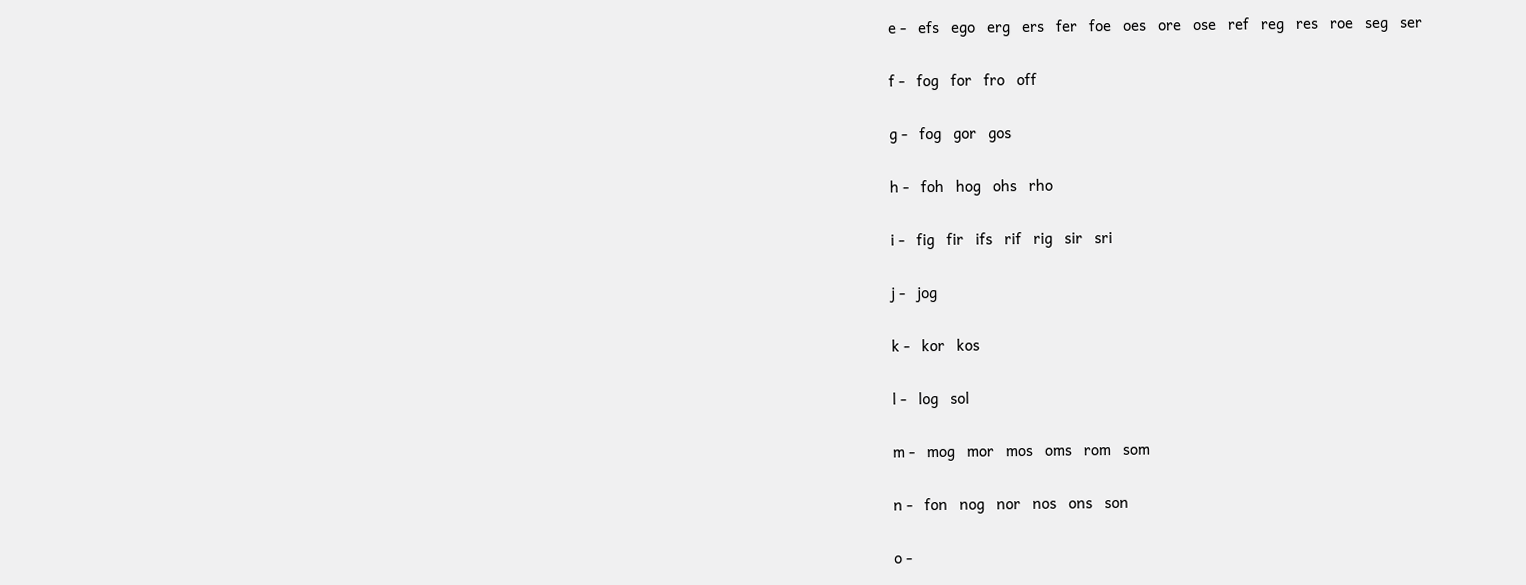e -   efs   ego   erg   ers   fer   foe   oes   ore   ose   ref   reg   res   roe   seg   ser

f -   fog   for   fro   off

g -   fog   gor   gos

h -   foh   hog   ohs   rho

i -   fig   fir   ifs   rif   rig   sir   sri

j -   jog

k -   kor   kos

l -   log   sol

m -   mog   mor   mos   oms   rom   som

n -   fon   nog   nor   nos   ons   son

o -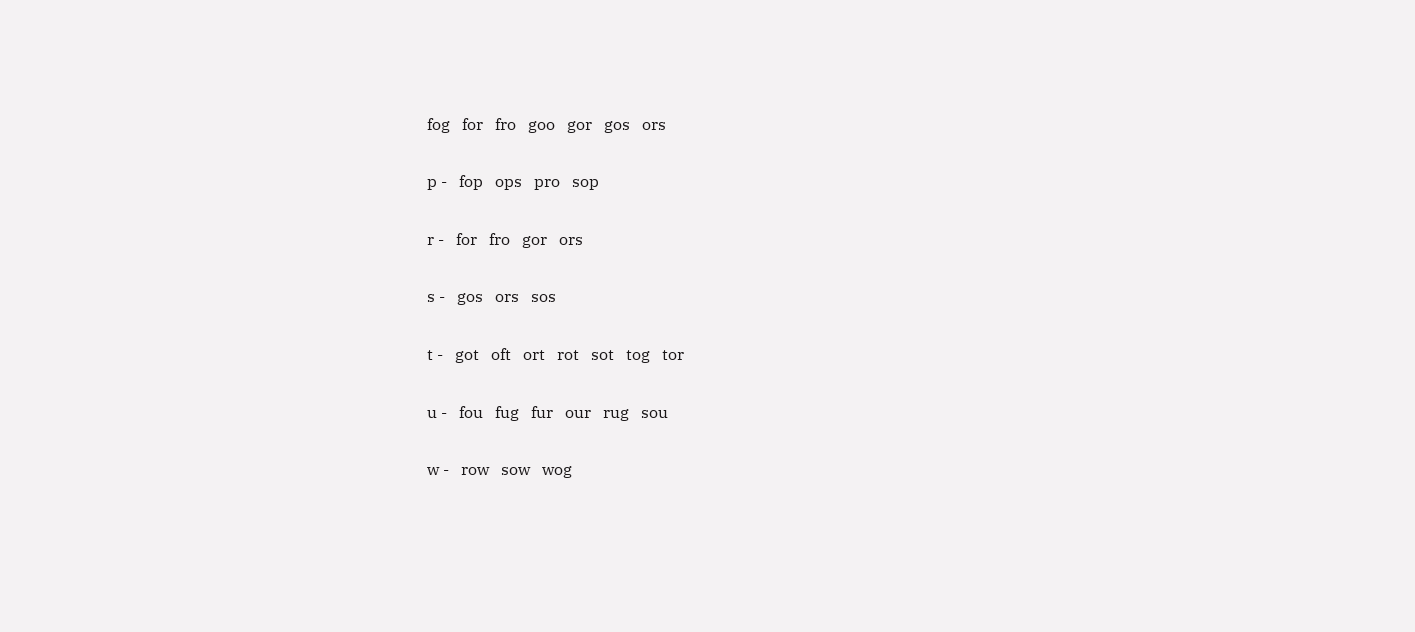fog   for   fro   goo   gor   gos   ors

p -   fop   ops   pro   sop

r -   for   fro   gor   ors

s -   gos   ors   sos

t -   got   oft   ort   rot   sot   tog   tor

u -   fou   fug   fur   our   rug   sou

w -   row   sow   wog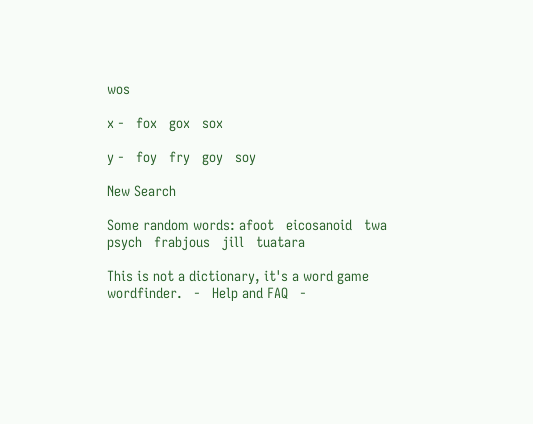wos

x -   fox   gox   sox

y -   foy   fry   goy   soy

New Search

Some random words: afoot   eicosanoid   twa   psych   frabjous   jill   tuatara

This is not a dictionary, it's a word game wordfinder.   -   Help and FAQ   -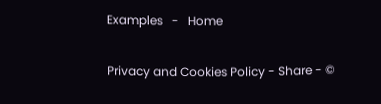Examples   -   Home

Privacy and Cookies Policy - Share - ©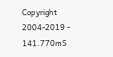Copyright 2004-2019 - 141.770mS